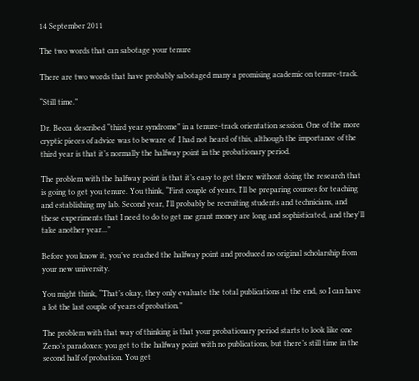14 September 2011

The two words that can sabotage your tenure

There are two words that have probably sabotaged many a promising academic on tenure-track.

“Still time.”

Dr. Becca described “third year syndrome” in a tenure-track orientation session. One of the more cryptic pieces of advice was to beware of  I had not heard of this, although the importance of the third year is that it’s normally the halfway point in the probationary period.

The problem with the halfway point is that it’s easy to get there without doing the research that is going to get you tenure. You think, “First couple of years, I'll be preparing courses for teaching and establishing my lab. Second year, I'll probably be recruiting students and technicians, and these experiments that I need to do to get me grant money are long and sophisticated, and they'll take another year...”

Before you know it, you’ve reached the halfway point and produced no original scholarship from your new university.

You might think, “That’s okay, they only evaluate the total publications at the end, so I can have a lot the last couple of years of probation.”

The problem with that way of thinking is that your probationary period starts to look like one Zeno’s paradoxes: you get to the halfway point with no publications, but there’s still time in the second half of probation. You get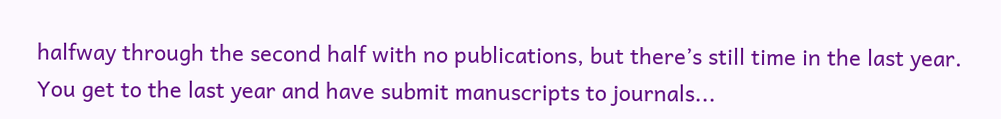halfway through the second half with no publications, but there’s still time in the last year. You get to the last year and have submit manuscripts to journals...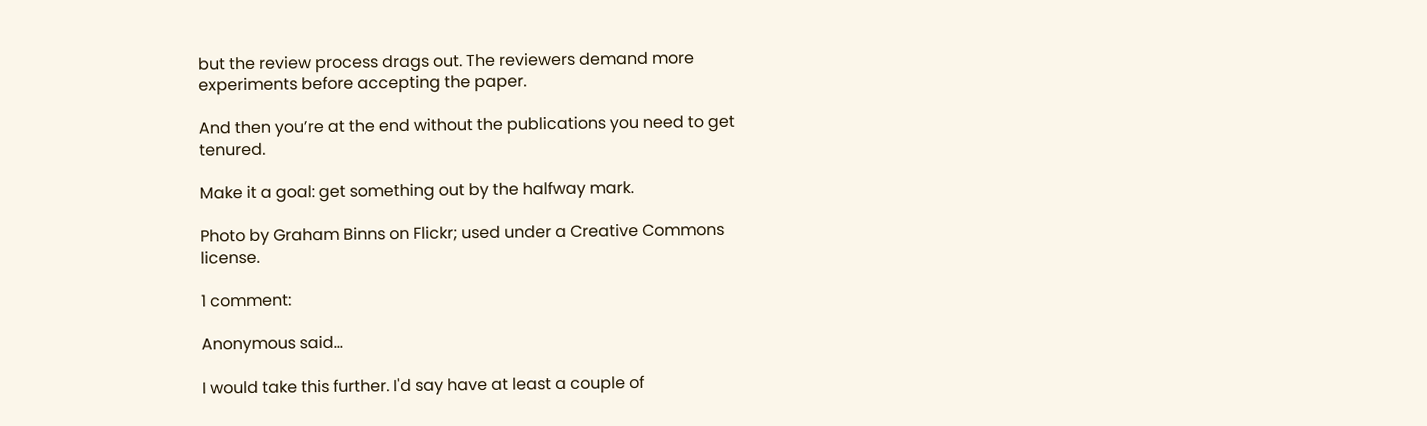but the review process drags out. The reviewers demand more experiments before accepting the paper.

And then you’re at the end without the publications you need to get tenured.

Make it a goal: get something out by the halfway mark.

Photo by Graham Binns on Flickr; used under a Creative Commons license.

1 comment:

Anonymous said...

I would take this further. I'd say have at least a couple of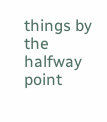things by the halfway point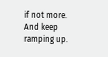if not more. And keep ramping up.